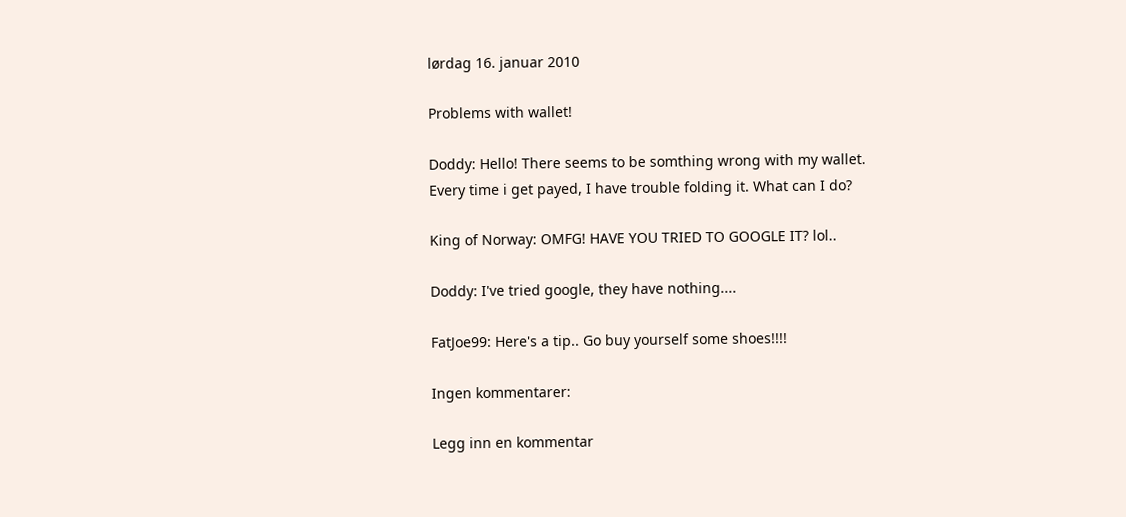lørdag 16. januar 2010

Problems with wallet!

Doddy: Hello! There seems to be somthing wrong with my wallet.
Every time i get payed, I have trouble folding it. What can I do?

King of Norway: OMFG! HAVE YOU TRIED TO GOOGLE IT? lol..

Doddy: I've tried google, they have nothing....

FatJoe99: Here's a tip.. Go buy yourself some shoes!!!!

Ingen kommentarer:

Legg inn en kommentar